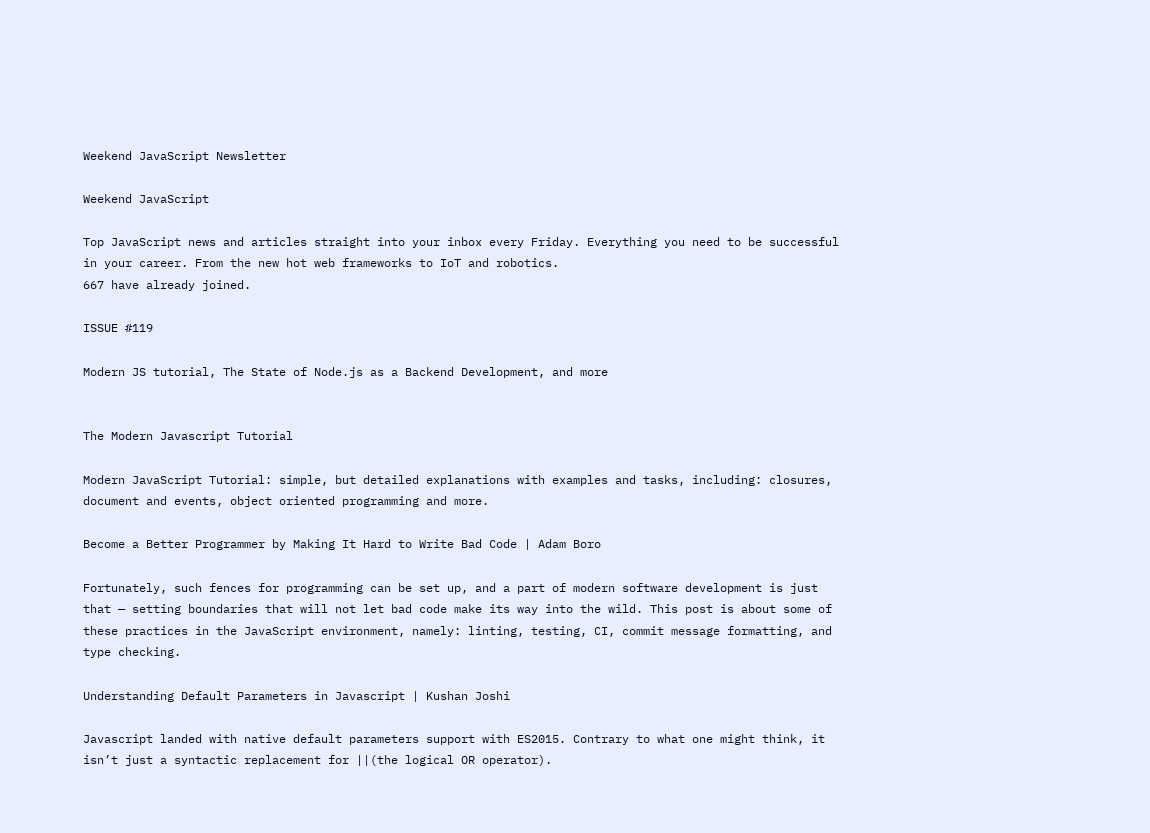Weekend JavaScript Newsletter

Weekend JavaScript

Top JavaScript news and articles straight into your inbox every Friday. Everything you need to be successful in your career. From the new hot web frameworks to IoT and robotics.
667 have already joined.

ISSUE #119

Modern JS tutorial, The State of Node.js as a Backend Development, and more


The Modern Javascript Tutorial

Modern JavaScript Tutorial: simple, but detailed explanations with examples and tasks, including: closures, document and events, object oriented programming and more.

Become a Better Programmer by Making It Hard to Write Bad Code | Adam Boro

Fortunately, such fences for programming can be set up, and a part of modern software development is just that — setting boundaries that will not let bad code make its way into the wild. This post is about some of these practices in the JavaScript environment, namely: linting, testing, CI, commit message formatting, and type checking.

Understanding Default Parameters in Javascript | Kushan Joshi

Javascript landed with native default parameters support with ES2015. Contrary to what one might think, it isn’t just a syntactic replacement for ||(the logical OR operator).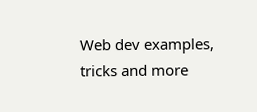Web dev examples, tricks and more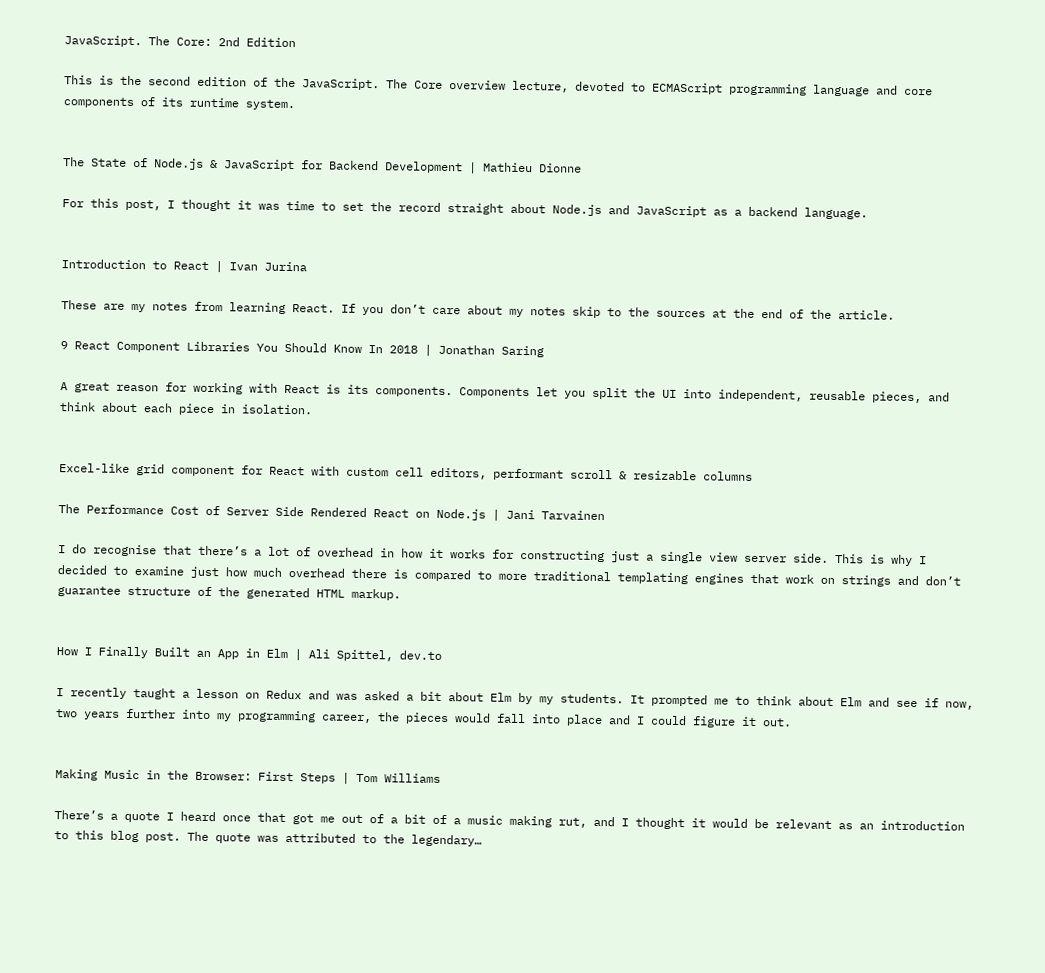JavaScript. The Core: 2nd Edition

This is the second edition of the JavaScript. The Core overview lecture, devoted to ECMAScript programming language and core components of its runtime system.


The State of Node.js & JavaScript for Backend Development | Mathieu Dionne

For this post, I thought it was time to set the record straight about Node.js and JavaScript as a backend language.


Introduction to React | Ivan Jurina

These are my notes from learning React. If you don’t care about my notes skip to the sources at the end of the article.

9 React Component Libraries You Should Know In 2018 | Jonathan Saring

A great reason for working with React is its components. Components let you split the UI into independent, reusable pieces, and think about each piece in isolation.


Excel-like grid component for React with custom cell editors, performant scroll & resizable columns

The Performance Cost of Server Side Rendered React on Node.js | Jani Tarvainen

I do recognise that there’s a lot of overhead in how it works for constructing just a single view server side. This is why I decided to examine just how much overhead there is compared to more traditional templating engines that work on strings and don’t guarantee structure of the generated HTML markup.


How I Finally Built an App in Elm | Ali Spittel, dev.to

I recently taught a lesson on Redux and was asked a bit about Elm by my students. It prompted me to think about Elm and see if now, two years further into my programming career, the pieces would fall into place and I could figure it out.


Making Music in the Browser: First Steps | Tom Williams

There’s a quote I heard once that got me out of a bit of a music making rut, and I thought it would be relevant as an introduction to this blog post. The quote was attributed to the legendary…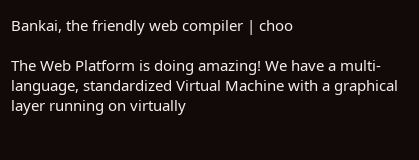Bankai, the friendly web compiler | choo

The Web Platform is doing amazing! We have a multi-language, standardized Virtual Machine with a graphical layer running on virtually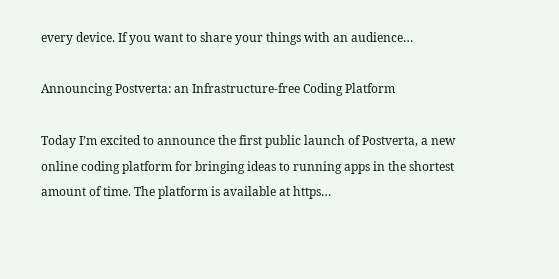every device. If you want to share your things with an audience…

Announcing Postverta: an Infrastructure-free Coding Platform

Today I’m excited to announce the first public launch of Postverta, a new online coding platform for bringing ideas to running apps in the shortest amount of time. The platform is available at https…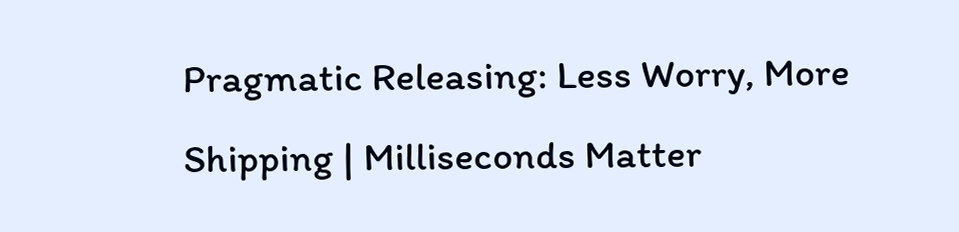Pragmatic Releasing: Less Worry, More Shipping | Milliseconds Matter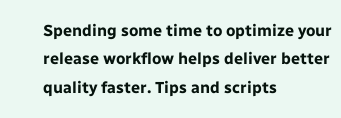Spending some time to optimize your release workflow helps deliver better quality faster. Tips and scripts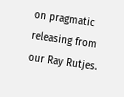on pragmatic releasing from our Ray Rutjes.